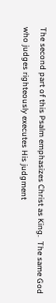The second part of this Psalm emphasizes Christ as King.  The same God who judges righteously executes His judgment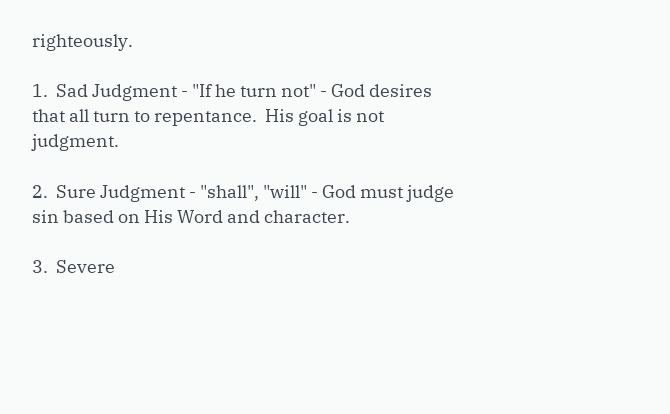righteously.

1.  Sad Judgment - "If he turn not" - God desires that all turn to repentance.  His goal is not judgment.

2.  Sure Judgment - "shall", "will" - God must judge sin based on His Word and character.

3.  Severe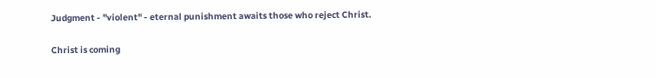Judgment - "violent" - eternal punishment awaits those who reject Christ.

Christ is coming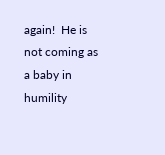again!  He is not coming as a baby in humility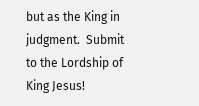but as the King in judgment.  Submit to the Lordship of King Jesus!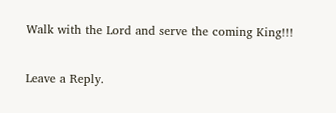Walk with the Lord and serve the coming King!!!

Leave a Reply.